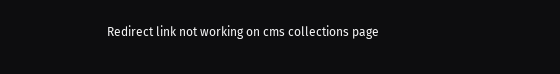Redirect link not working on cms collections page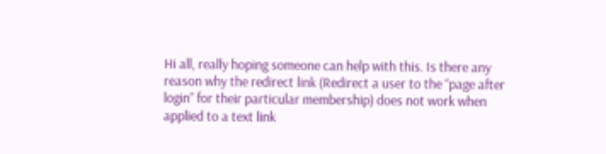Hi all, really hoping someone can help with this. Is there any reason why the redirect link (Redirect a user to the “page after login” for their particular membership) does not work when applied to a text link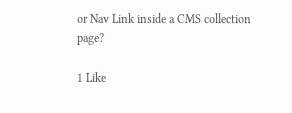or Nav Link inside a CMS collection page?

1 Like